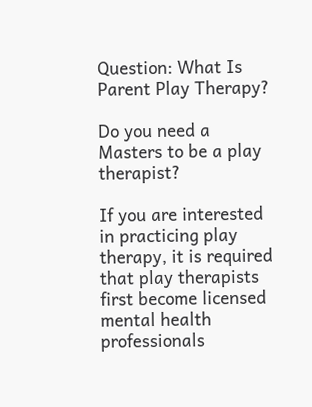Question: What Is Parent Play Therapy?

Do you need a Masters to be a play therapist?

If you are interested in practicing play therapy, it is required that play therapists first become licensed mental health professionals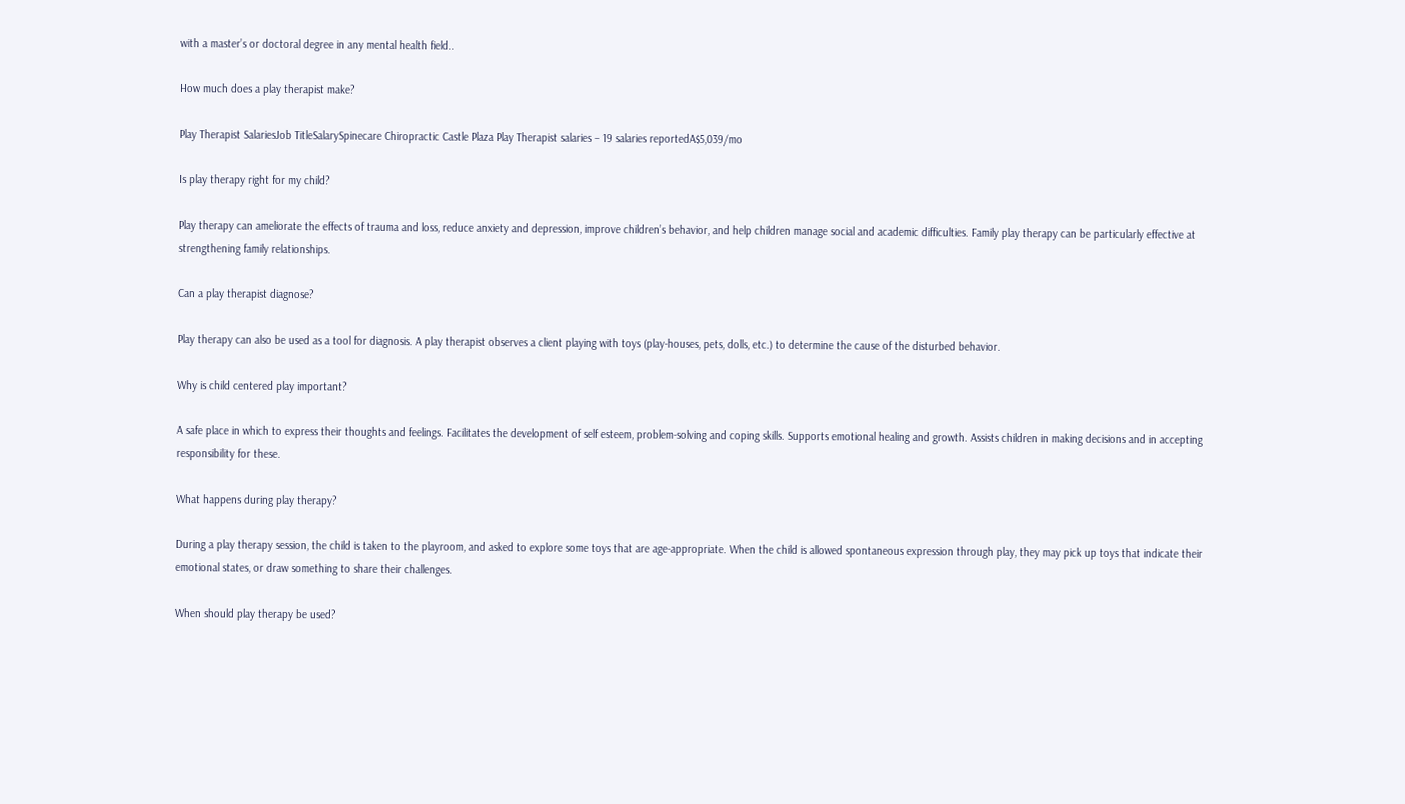with a master’s or doctoral degree in any mental health field..

How much does a play therapist make?

Play Therapist SalariesJob TitleSalarySpinecare Chiropractic Castle Plaza Play Therapist salaries – 19 salaries reportedA$5,039/mo

Is play therapy right for my child?

Play therapy can ameliorate the effects of trauma and loss, reduce anxiety and depression, improve children’s behavior, and help children manage social and academic difficulties. Family play therapy can be particularly effective at strengthening family relationships.

Can a play therapist diagnose?

Play therapy can also be used as a tool for diagnosis. A play therapist observes a client playing with toys (play-houses, pets, dolls, etc.) to determine the cause of the disturbed behavior.

Why is child centered play important?

A safe place in which to express their thoughts and feelings. Facilitates the development of self esteem, problem-solving and coping skills. Supports emotional healing and growth. Assists children in making decisions and in accepting responsibility for these.

What happens during play therapy?

During a play therapy session, the child is taken to the playroom, and asked to explore some toys that are age-appropriate. When the child is allowed spontaneous expression through play, they may pick up toys that indicate their emotional states, or draw something to share their challenges.

When should play therapy be used?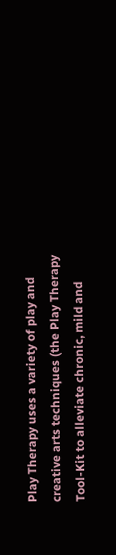Play Therapy uses a variety of play and creative arts techniques (the Play Therapy Tool-Kit to alleviate chronic, mild and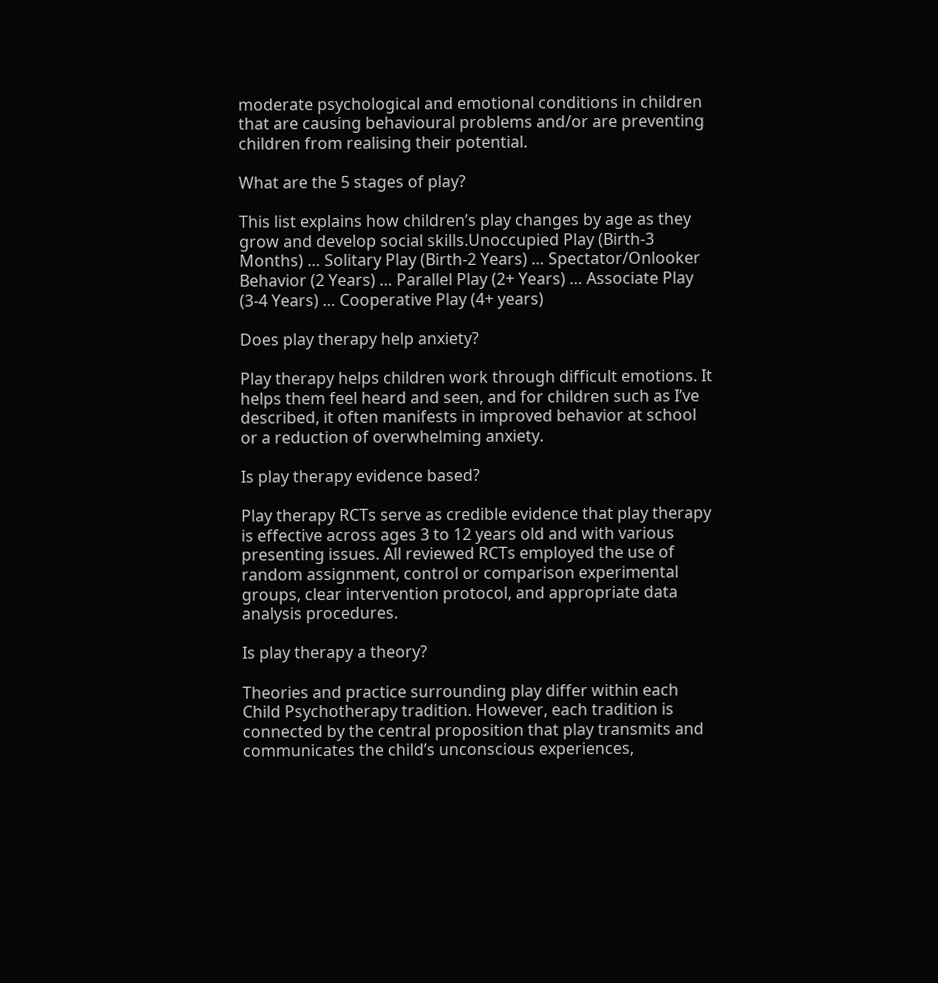moderate psychological and emotional conditions in children that are causing behavioural problems and/or are preventing children from realising their potential.

What are the 5 stages of play?

This list explains how children’s play changes by age as they grow and develop social skills.Unoccupied Play (Birth-3 Months) … Solitary Play (Birth-2 Years) … Spectator/Onlooker Behavior (2 Years) … Parallel Play (2+ Years) … Associate Play (3-4 Years) … Cooperative Play (4+ years)

Does play therapy help anxiety?

Play therapy helps children work through difficult emotions. It helps them feel heard and seen, and for children such as I’ve described, it often manifests in improved behavior at school or a reduction of overwhelming anxiety.

Is play therapy evidence based?

Play therapy RCTs serve as credible evidence that play therapy is effective across ages 3 to 12 years old and with various presenting issues. All reviewed RCTs employed the use of random assignment, control or comparison experimental groups, clear intervention protocol, and appropriate data analysis procedures.

Is play therapy a theory?

Theories and practice surrounding play differ within each Child Psychotherapy tradition. However, each tradition is connected by the central proposition that play transmits and communicates the child’s unconscious experiences,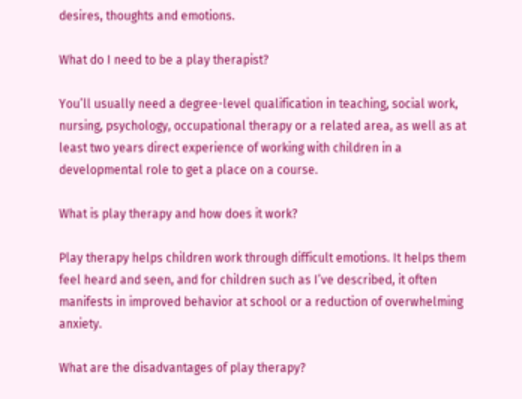desires, thoughts and emotions.

What do I need to be a play therapist?

You’ll usually need a degree-level qualification in teaching, social work, nursing, psychology, occupational therapy or a related area, as well as at least two years direct experience of working with children in a developmental role to get a place on a course.

What is play therapy and how does it work?

Play therapy helps children work through difficult emotions. It helps them feel heard and seen, and for children such as I’ve described, it often manifests in improved behavior at school or a reduction of overwhelming anxiety.

What are the disadvantages of play therapy?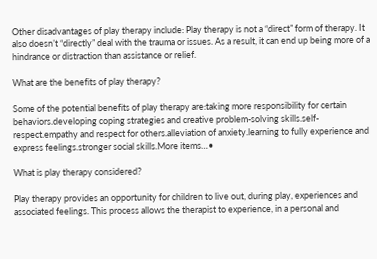Other disadvantages of play therapy include: Play therapy is not a “direct” form of therapy. It also doesn’t “directly” deal with the trauma or issues. As a result, it can end up being more of a hindrance or distraction than assistance or relief.

What are the benefits of play therapy?

Some of the potential benefits of play therapy are:taking more responsibility for certain behaviors.developing coping strategies and creative problem-solving skills.self-respect.empathy and respect for others.alleviation of anxiety.learning to fully experience and express feelings.stronger social skills.More items…•

What is play therapy considered?

Play therapy provides an opportunity for children to live out, during play, experiences and associated feelings. This process allows the therapist to experience, in a personal and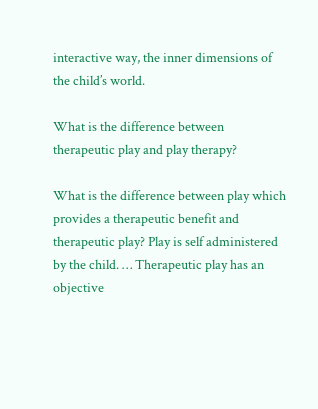interactive way, the inner dimensions of the child’s world.

What is the difference between therapeutic play and play therapy?

What is the difference between play which provides a therapeutic benefit and therapeutic play? Play is self administered by the child. … Therapeutic play has an objective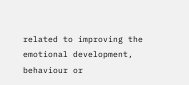related to improving the emotional development, behaviour or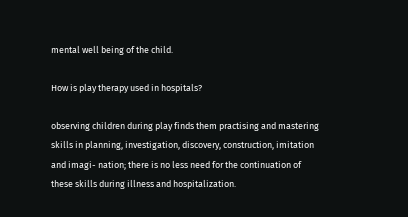mental well being of the child.

How is play therapy used in hospitals?

observing children during play finds them practising and mastering skills in planning, investigation, discovery, construction, imitation and imagi- nation; there is no less need for the continuation of these skills during illness and hospitalization.